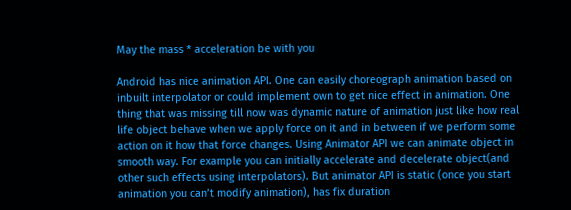May the mass * acceleration be with you

Android has nice animation API. One can easily choreograph animation based on inbuilt interpolator or could implement own to get nice effect in animation. One thing that was missing till now was dynamic nature of animation just like how real life object behave when we apply force on it and in between if we perform some action on it how that force changes. Using Animator API we can animate object in smooth way. For example you can initially accelerate and decelerate object(and other such effects using interpolators). But animator API is static (once you start animation you can’t modify animation), has fix duration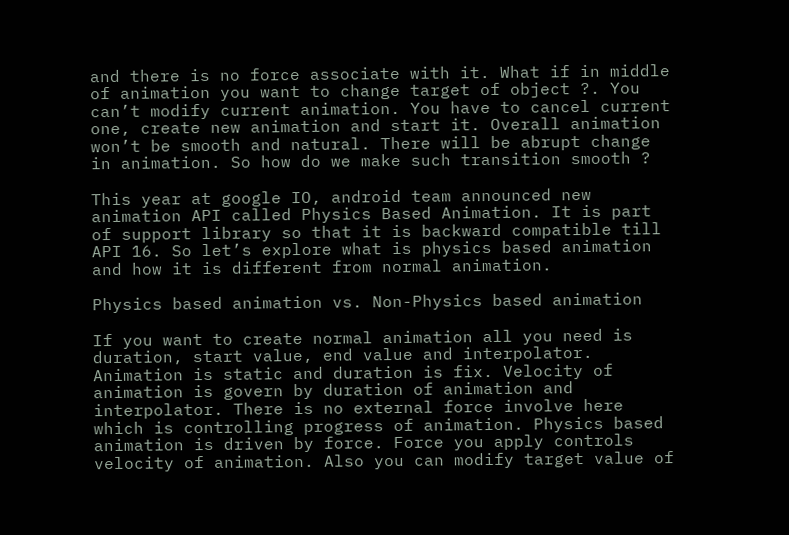and there is no force associate with it. What if in middle of animation you want to change target of object ?. You can’t modify current animation. You have to cancel current one, create new animation and start it. Overall animation won’t be smooth and natural. There will be abrupt change in animation. So how do we make such transition smooth ?

This year at google IO, android team announced new animation API called Physics Based Animation. It is part of support library so that it is backward compatible till API 16. So let’s explore what is physics based animation and how it is different from normal animation.

Physics based animation vs. Non-Physics based animation

If you want to create normal animation all you need is duration, start value, end value and interpolator. Animation is static and duration is fix. Velocity of animation is govern by duration of animation and interpolator. There is no external force involve here which is controlling progress of animation. Physics based animation is driven by force. Force you apply controls velocity of animation. Also you can modify target value of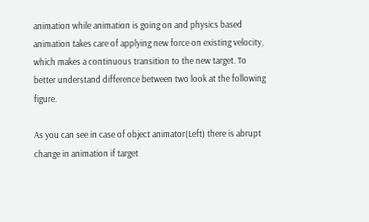animation while animation is going on and physics based animation takes care of applying new force on existing velocity, which makes a continuous transition to the new target. To better understand difference between two look at the following figure.

As you can see in case of object animator(Left) there is abrupt change in animation if target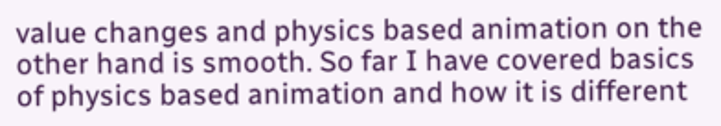value changes and physics based animation on the other hand is smooth. So far I have covered basics of physics based animation and how it is different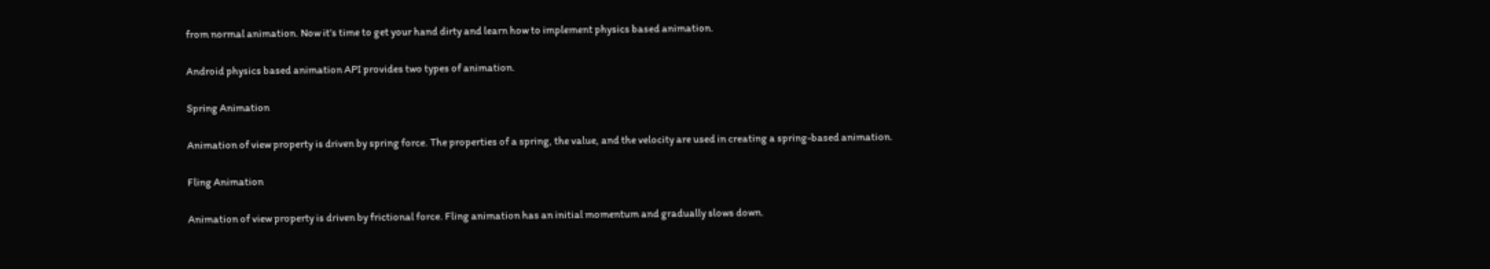from normal animation. Now it’s time to get your hand dirty and learn how to implement physics based animation.

Android physics based animation API provides two types of animation.

Spring Animation

Animation of view property is driven by spring force. The properties of a spring, the value, and the velocity are used in creating a spring-based animation.

Fling Animation

Animation of view property is driven by frictional force. Fling animation has an initial momentum and gradually slows down.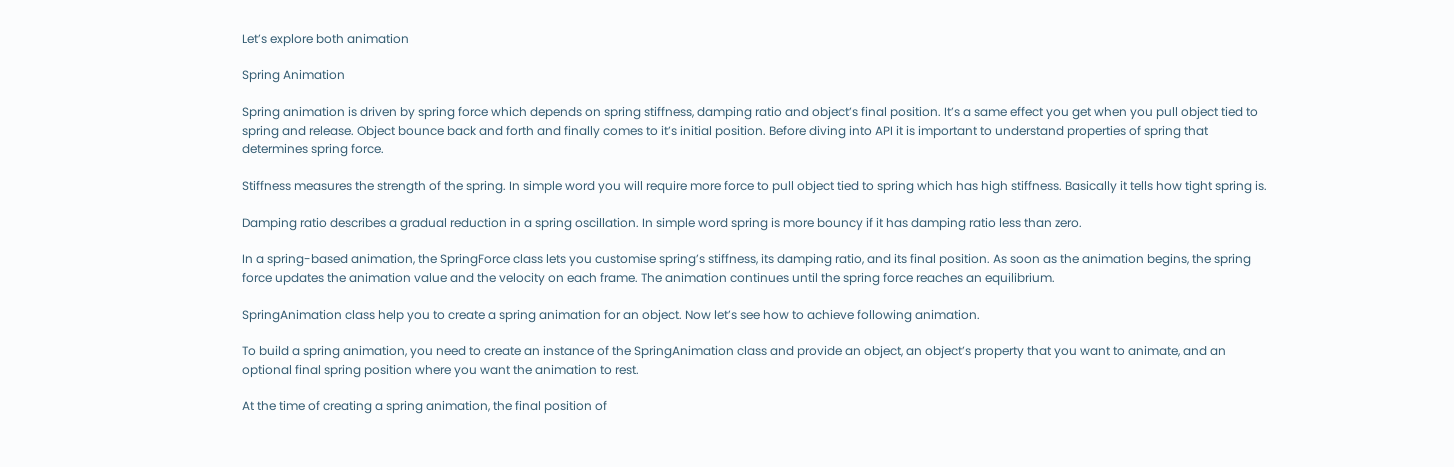Let’s explore both animation

Spring Animation

Spring animation is driven by spring force which depends on spring stiffness, damping ratio and object’s final position. It’s a same effect you get when you pull object tied to spring and release. Object bounce back and forth and finally comes to it’s initial position. Before diving into API it is important to understand properties of spring that determines spring force.

Stiffness measures the strength of the spring. In simple word you will require more force to pull object tied to spring which has high stiffness. Basically it tells how tight spring is.

Damping ratio describes a gradual reduction in a spring oscillation. In simple word spring is more bouncy if it has damping ratio less than zero.

In a spring-based animation, the SpringForce class lets you customise spring’s stiffness, its damping ratio, and its final position. As soon as the animation begins, the spring force updates the animation value and the velocity on each frame. The animation continues until the spring force reaches an equilibrium.

SpringAnimation class help you to create a spring animation for an object. Now let’s see how to achieve following animation.

To build a spring animation, you need to create an instance of the SpringAnimation class and provide an object, an object’s property that you want to animate, and an optional final spring position where you want the animation to rest.

At the time of creating a spring animation, the final position of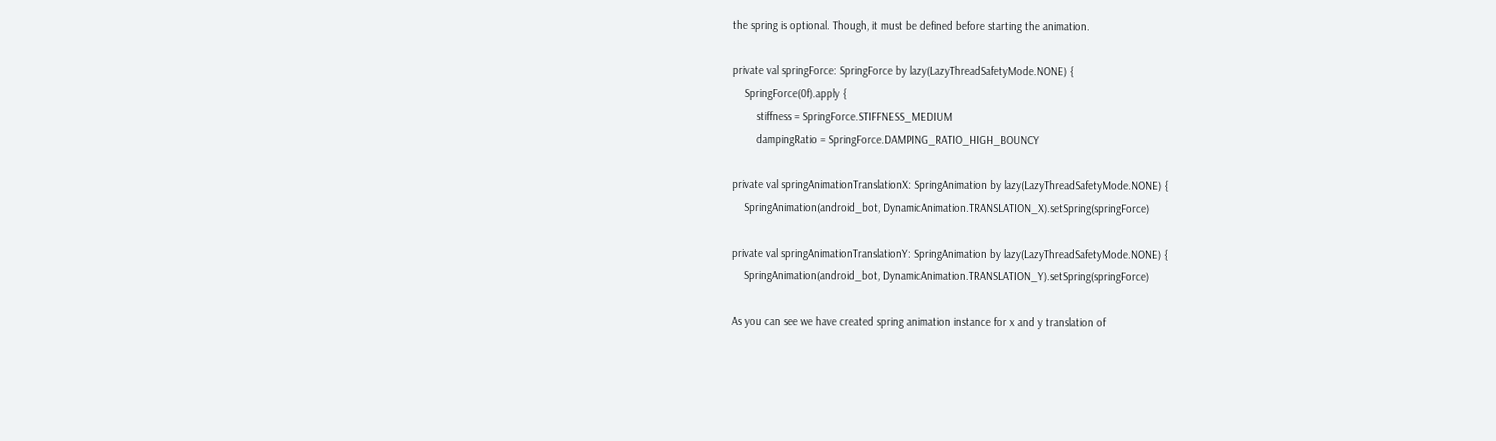the spring is optional. Though, it must be defined before starting the animation.

private val springForce: SpringForce by lazy(LazyThreadSafetyMode.NONE) {
    SpringForce(0f).apply {
        stiffness = SpringForce.STIFFNESS_MEDIUM
        dampingRatio = SpringForce.DAMPING_RATIO_HIGH_BOUNCY

private val springAnimationTranslationX: SpringAnimation by lazy(LazyThreadSafetyMode.NONE) {
    SpringAnimation(android_bot, DynamicAnimation.TRANSLATION_X).setSpring(springForce)

private val springAnimationTranslationY: SpringAnimation by lazy(LazyThreadSafetyMode.NONE) {
    SpringAnimation(android_bot, DynamicAnimation.TRANSLATION_Y).setSpring(springForce)

As you can see we have created spring animation instance for x and y translation of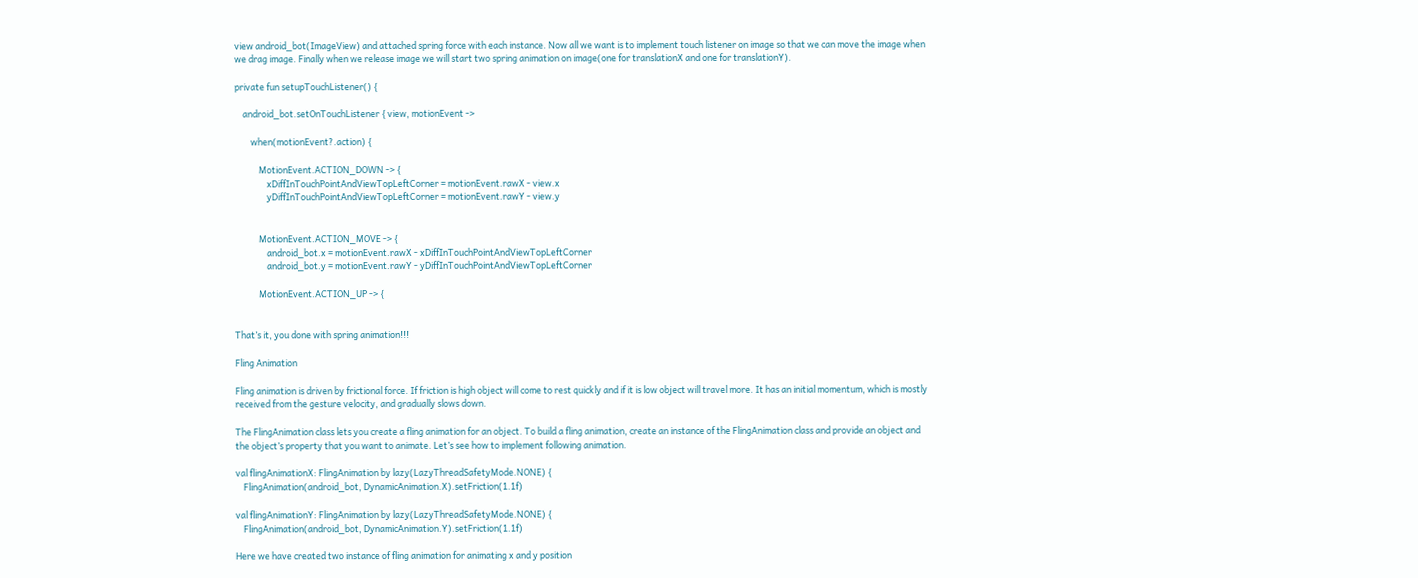view android_bot(ImageView) and attached spring force with each instance. Now all we want is to implement touch listener on image so that we can move the image when we drag image. Finally when we release image we will start two spring animation on image(one for translationX and one for translationY).

private fun setupTouchListener() {

    android_bot.setOnTouchListener { view, motionEvent ->

        when(motionEvent?.action) {

            MotionEvent.ACTION_DOWN -> {
                xDiffInTouchPointAndViewTopLeftCorner = motionEvent.rawX - view.x
                yDiffInTouchPointAndViewTopLeftCorner = motionEvent.rawY - view.y


            MotionEvent.ACTION_MOVE -> {
                android_bot.x = motionEvent.rawX - xDiffInTouchPointAndViewTopLeftCorner
                android_bot.y = motionEvent.rawY - yDiffInTouchPointAndViewTopLeftCorner

            MotionEvent.ACTION_UP -> {


That’s it, you done with spring animation!!!

Fling Animation

Fling animation is driven by frictional force. If friction is high object will come to rest quickly and if it is low object will travel more. It has an initial momentum, which is mostly received from the gesture velocity, and gradually slows down.

The FlingAnimation class lets you create a fling animation for an object. To build a fling animation, create an instance of the FlingAnimation class and provide an object and the object’s property that you want to animate. Let’s see how to implement following animation.

val flingAnimationX: FlingAnimation by lazy(LazyThreadSafetyMode.NONE) {
    FlingAnimation(android_bot, DynamicAnimation.X).setFriction(1.1f)

val flingAnimationY: FlingAnimation by lazy(LazyThreadSafetyMode.NONE) {
    FlingAnimation(android_bot, DynamicAnimation.Y).setFriction(1.1f)

Here we have created two instance of fling animation for animating x and y position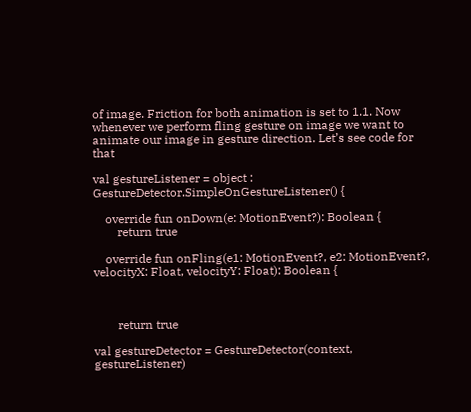of image. Friction for both animation is set to 1.1. Now whenever we perform fling gesture on image we want to animate our image in gesture direction. Let’s see code for that

val gestureListener = object : GestureDetector.SimpleOnGestureListener() {

    override fun onDown(e: MotionEvent?): Boolean {
        return true

    override fun onFling(e1: MotionEvent?, e2: MotionEvent?, velocityX: Float, velocityY: Float): Boolean {



        return true

val gestureDetector = GestureDetector(context, gestureListener)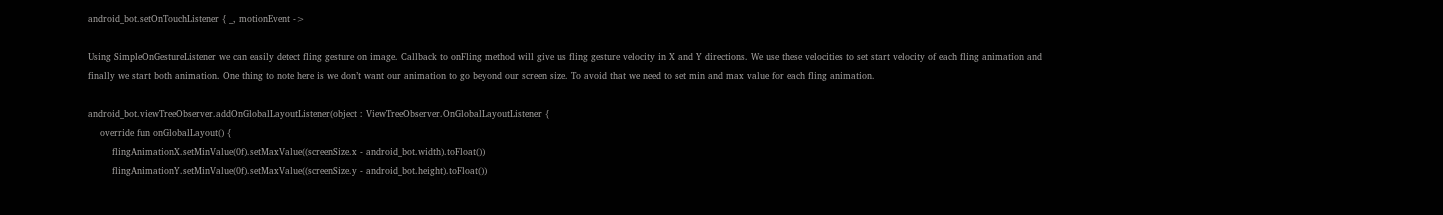android_bot.setOnTouchListener { _, motionEvent ->

Using SimpleOnGestureListener we can easily detect fling gesture on image. Callback to onFling method will give us fling gesture velocity in X and Y directions. We use these velocities to set start velocity of each fling animation and finally we start both animation. One thing to note here is we don’t want our animation to go beyond our screen size. To avoid that we need to set min and max value for each fling animation.

android_bot.viewTreeObserver.addOnGlobalLayoutListener(object : ViewTreeObserver.OnGlobalLayoutListener {
    override fun onGlobalLayout() {
        flingAnimationX.setMinValue(0f).setMaxValue((screenSize.x - android_bot.width).toFloat())
        flingAnimationY.setMinValue(0f).setMaxValue((screenSize.y - android_bot.height).toFloat())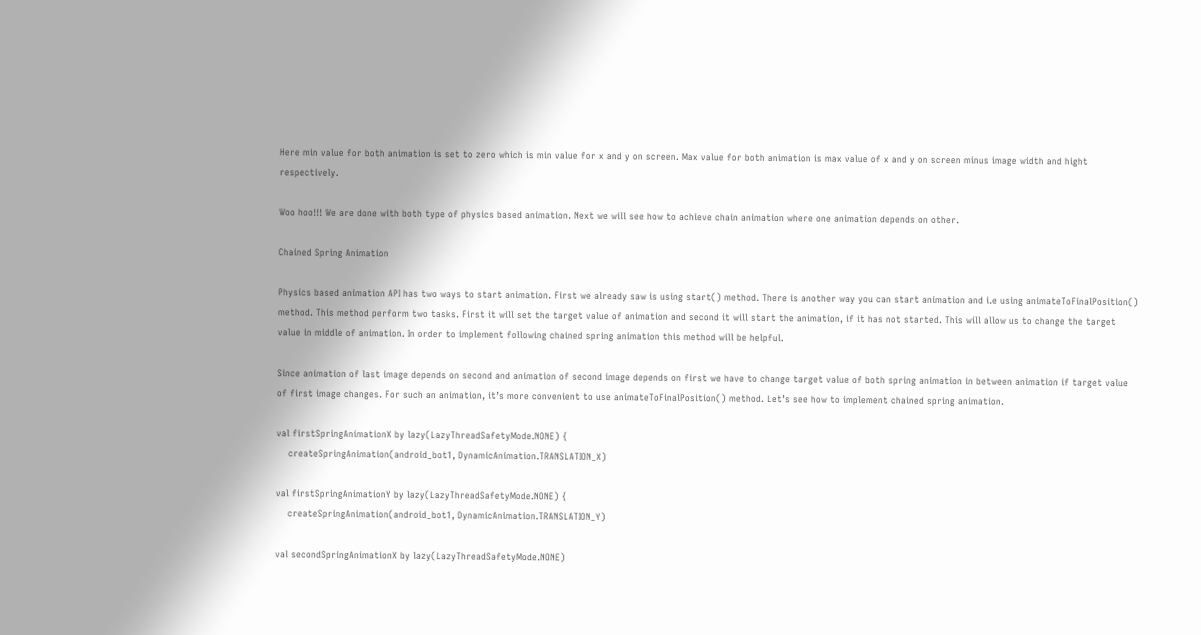Here min value for both animation is set to zero which is min value for x and y on screen. Max value for both animation is max value of x and y on screen minus image width and hight respectively.

Woo hoo!!! We are done with both type of physics based animation. Next we will see how to achieve chain animation where one animation depends on other.

Chained Spring Animation

Physics based animation API has two ways to start animation. First we already saw is using start() method. There is another way you can start animation and i.e using animateToFinalPosition() method. This method perform two tasks. First it will set the target value of animation and second it will start the animation, if it has not started. This will allow us to change the target value in middle of animation. In order to implement following chained spring animation this method will be helpful.

Since animation of last image depends on second and animation of second image depends on first we have to change target value of both spring animation in between animation if target value of first image changes. For such an animation, it’s more convenient to use animateToFinalPosition() method. Let’s see how to implement chained spring animation.

val firstSpringAnimationX by lazy(LazyThreadSafetyMode.NONE) {
    createSpringAnimation(android_bot1, DynamicAnimation.TRANSLATION_X)

val firstSpringAnimationY by lazy(LazyThreadSafetyMode.NONE) {
    createSpringAnimation(android_bot1, DynamicAnimation.TRANSLATION_Y)

val secondSpringAnimationX by lazy(LazyThreadSafetyMode.NONE)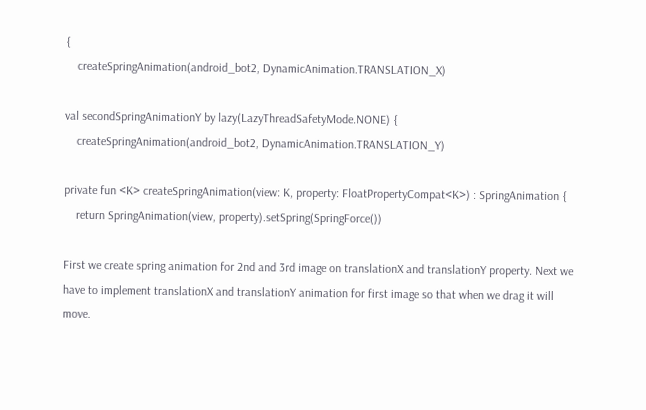{
    createSpringAnimation(android_bot2, DynamicAnimation.TRANSLATION_X)

val secondSpringAnimationY by lazy(LazyThreadSafetyMode.NONE) {
    createSpringAnimation(android_bot2, DynamicAnimation.TRANSLATION_Y)

private fun <K> createSpringAnimation(view: K, property: FloatPropertyCompat<K>) : SpringAnimation {
    return SpringAnimation(view, property).setSpring(SpringForce())

First we create spring animation for 2nd and 3rd image on translationX and translationY property. Next we have to implement translationX and translationY animation for first image so that when we drag it will move.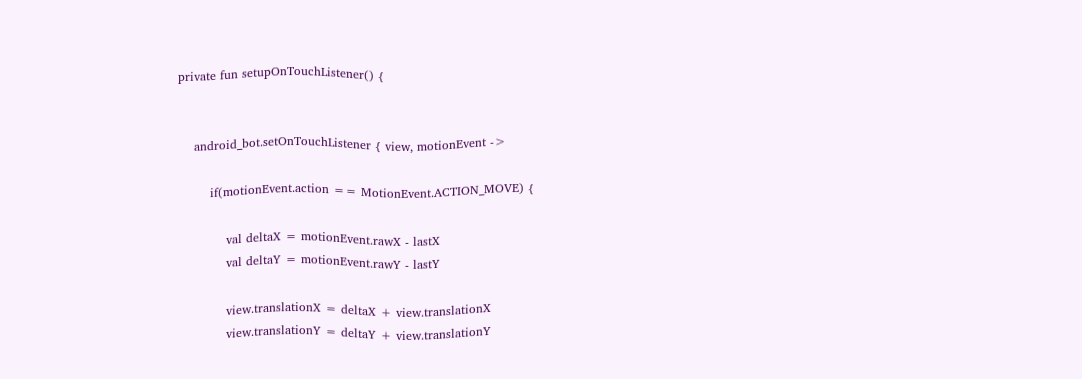private fun setupOnTouchListener() {


    android_bot.setOnTouchListener { view, motionEvent ->

        if(motionEvent.action == MotionEvent.ACTION_MOVE) {

            val deltaX = motionEvent.rawX - lastX
            val deltaY = motionEvent.rawY - lastY

            view.translationX = deltaX + view.translationX
            view.translationY = deltaY + view.translationY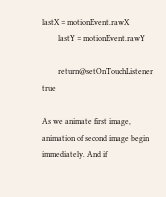lastX = motionEvent.rawX
        lastY = motionEvent.rawY

        return@setOnTouchListener true

As we animate first image, animation of second image begin immediately. And if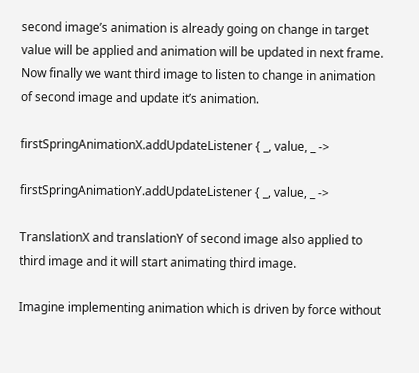second image’s animation is already going on change in target value will be applied and animation will be updated in next frame. Now finally we want third image to listen to change in animation of second image and update it’s animation.

firstSpringAnimationX.addUpdateListener { _, value, _ ->

firstSpringAnimationY.addUpdateListener { _, value, _ ->

TranslationX and translationY of second image also applied to third image and it will start animating third image.

Imagine implementing animation which is driven by force without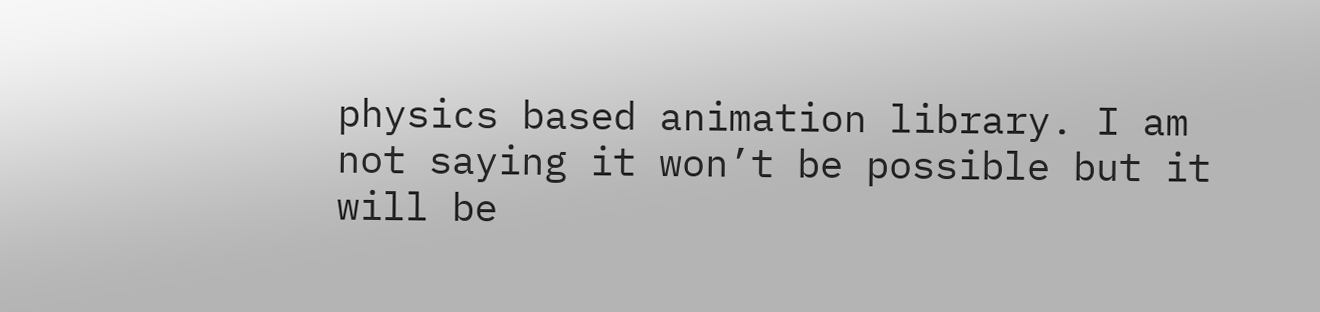physics based animation library. I am not saying it won’t be possible but it will be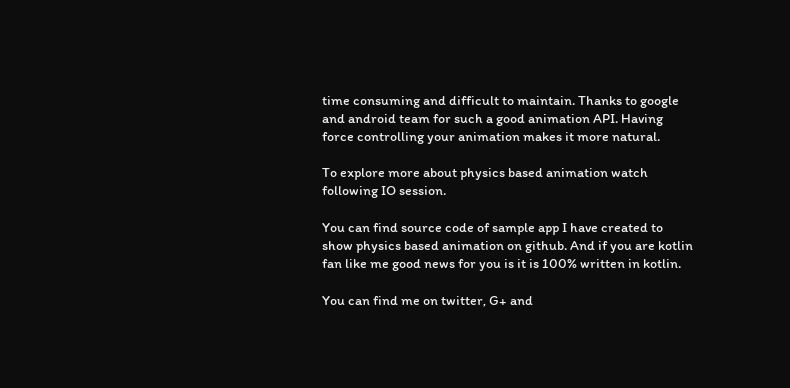time consuming and difficult to maintain. Thanks to google and android team for such a good animation API. Having force controlling your animation makes it more natural.

To explore more about physics based animation watch following IO session.

You can find source code of sample app I have created to show physics based animation on github. And if you are kotlin fan like me good news for you is it is 100% written in kotlin.

You can find me on twitter, G+ and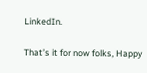LinkedIn.

That’s it for now folks, Happy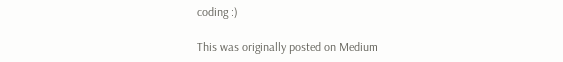coding :)

This was originally posted on Medium